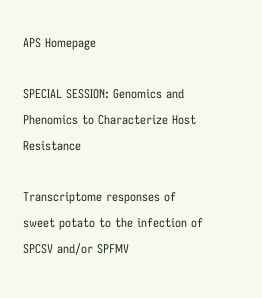APS Homepage

SPECIAL SESSION: Genomics and Phenomics to Characterize Host Resistance

Transcriptome responses of sweet potato to the infection of SPCSV and/or SPFMV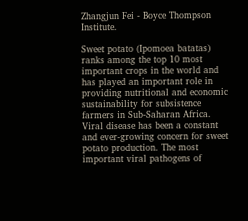Zhangjun Fei - Boyce Thompson Institute.

Sweet potato (Ipomoea batatas) ranks among the top 10 most important crops in the world and has played an important role in providing nutritional and economic sustainability for subsistence farmers in Sub-Saharan Africa. Viral disease has been a constant and ever-growing concern for sweet potato production. The most important viral pathogens of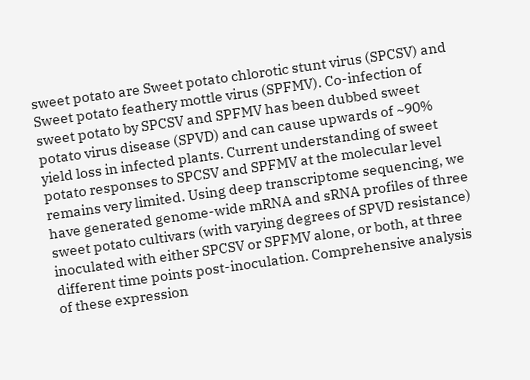sweet potato are Sweet potato chlorotic stunt virus (SPCSV) and Sweet potato feathery mottle virus (SPFMV). Co-infection of sweet potato by SPCSV and SPFMV has been dubbed sweet potato virus disease (SPVD) and can cause upwards of ~90% yield loss in infected plants. Current understanding of sweet potato responses to SPCSV and SPFMV at the molecular level remains very limited. Using deep transcriptome sequencing, we have generated genome-wide mRNA and sRNA profiles of three sweet potato cultivars (with varying degrees of SPVD resistance) inoculated with either SPCSV or SPFMV alone, or both, at three different time points post-inoculation. Comprehensive analysis of these expression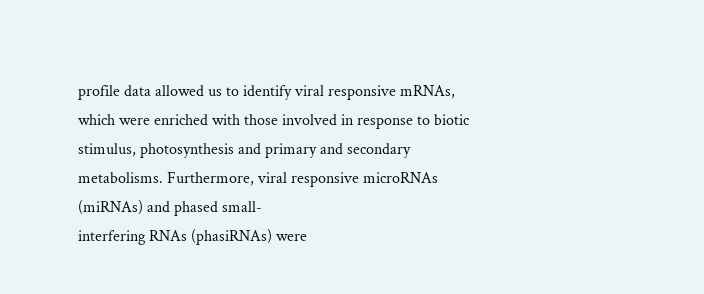profile data allowed us to identify viral responsive mRNAs, which were enriched with those involved in response to biotic stimulus, photosynthesis and primary and secondary metabolisms. Furthermore, viral responsive microRNAs (miRNAs) and phased small-
interfering RNAs (phasiRNAs) were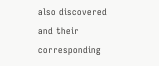also discovered and their corresponding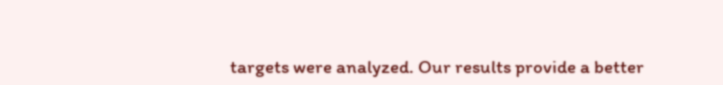targets were analyzed. Our results provide a better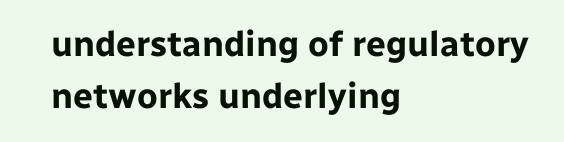understanding of regulatory networks underlying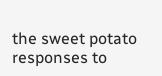the sweet potato responses to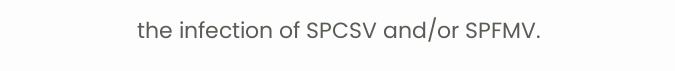the infection of SPCSV and/or SPFMV.